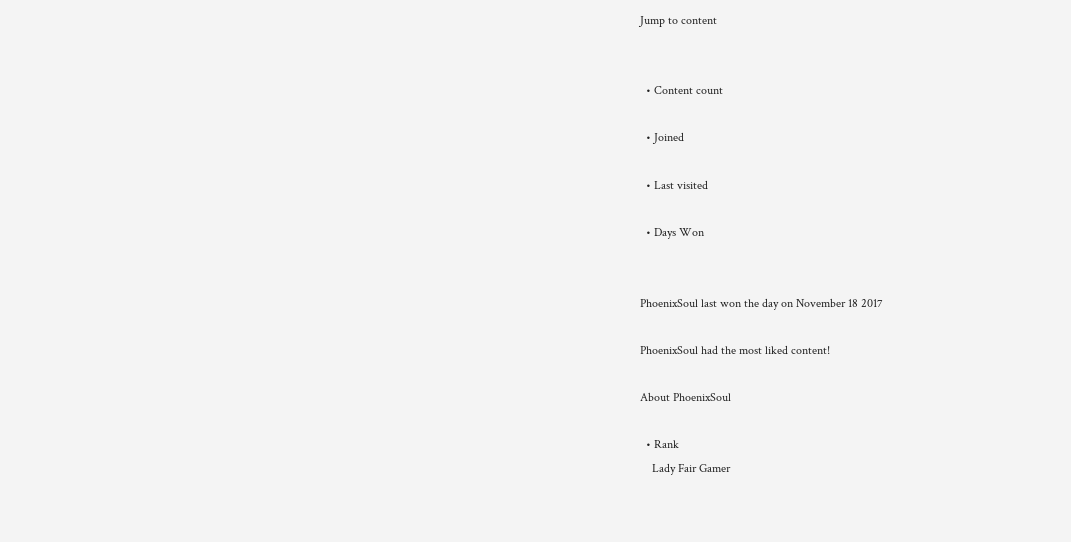Jump to content


  • Content count

  • Joined

  • Last visited

  • Days Won


PhoenixSoul last won the day on November 18 2017

PhoenixSoul had the most liked content!

About PhoenixSoul

  • Rank
    Lady Fair Gamer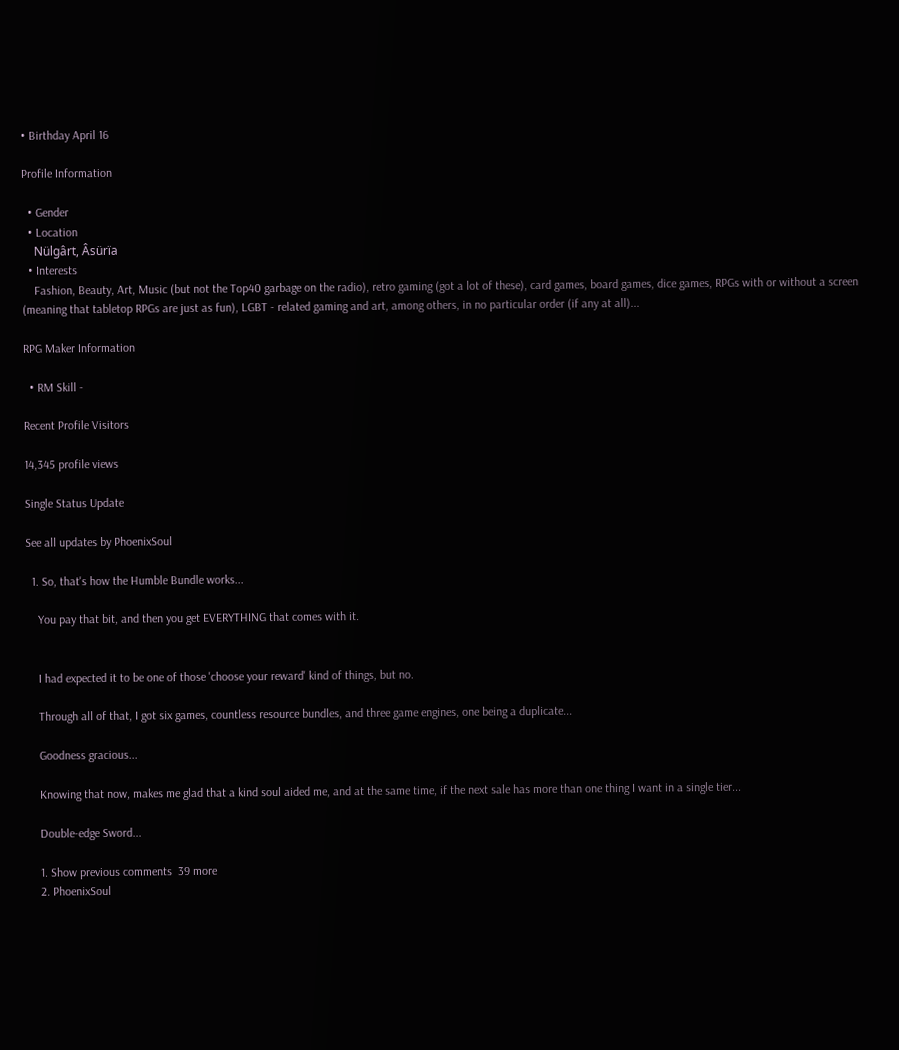• Birthday April 16

Profile Information

  • Gender
  • Location
    Nülgârt, Âsürïa
  • Interests
    Fashion, Beauty, Art, Music (but not the Top40 garbage on the radio), retro gaming (got a lot of these), card games, board games, dice games, RPGs with or without a screen (meaning that tabletop RPGs are just as fun), LGBT - related gaming and art, among others, in no particular order (if any at all)...

RPG Maker Information

  • RM Skill -

Recent Profile Visitors

14,345 profile views

Single Status Update

See all updates by PhoenixSoul

  1. So, that's how the Humble Bundle works...

    You pay that bit, and then you get EVERYTHING that comes with it.


    I had expected it to be one of those 'choose your reward' kind of things, but no.

    Through all of that, I got six games, countless resource bundles, and three game engines, one being a duplicate...

    Goodness gracious...

    Knowing that now, makes me glad that a kind soul aided me, and at the same time, if the next sale has more than one thing I want in a single tier...

    Double-edge Sword...

    1. Show previous comments  39 more
    2. PhoenixSoul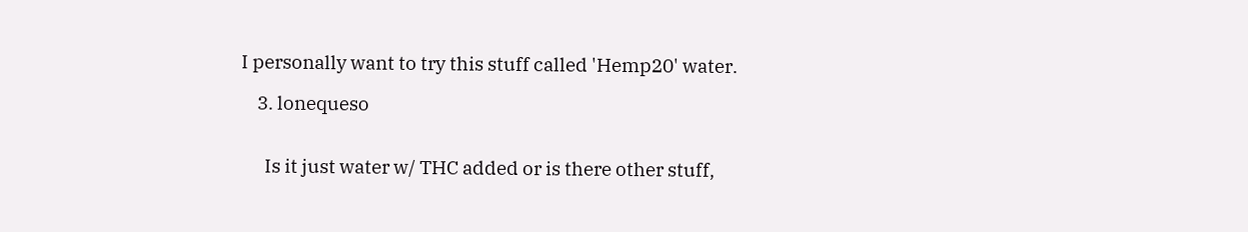I personally want to try this stuff called 'Hemp20' water.

    3. lonequeso


      Is it just water w/ THC added or is there other stuff,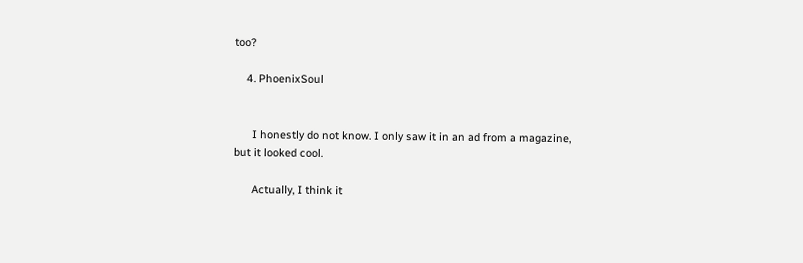too?

    4. PhoenixSoul


      I honestly do not know. I only saw it in an ad from a magazine, but it looked cool.

      Actually, I think it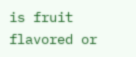is fruit flavored or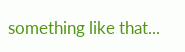something like that...